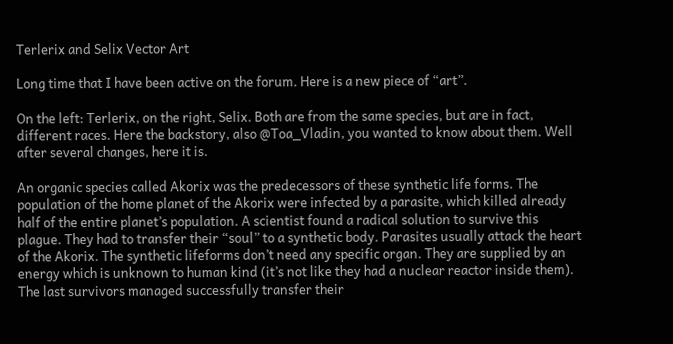Terlerix and Selix Vector Art

Long time that I have been active on the forum. Here is a new piece of “art”.

On the left: Terlerix, on the right, Selix. Both are from the same species, but are in fact, different races. Here the backstory, also @Toa_Vladin, you wanted to know about them. Well after several changes, here it is.

An organic species called Akorix was the predecessors of these synthetic life forms. The population of the home planet of the Akorix were infected by a parasite, which killed already half of the entire planet’s population. A scientist found a radical solution to survive this plague. They had to transfer their “soul” to a synthetic body. Parasites usually attack the heart of the Akorix. The synthetic lifeforms don’t need any specific organ. They are supplied by an energy which is unknown to human kind (it’s not like they had a nuclear reactor inside them). The last survivors managed successfully transfer their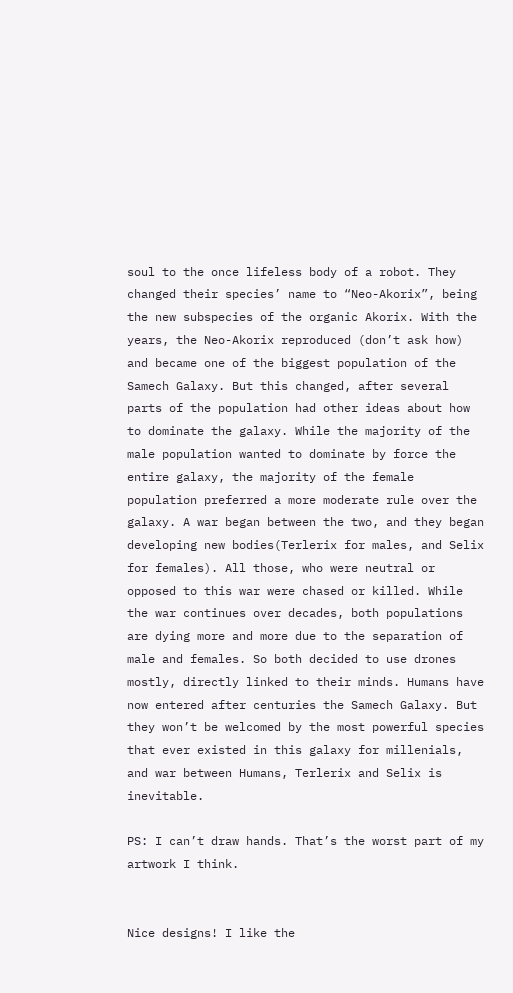soul to the once lifeless body of a robot. They changed their species’ name to “Neo-Akorix”, being the new subspecies of the organic Akorix. With the years, the Neo-Akorix reproduced (don’t ask how) and became one of the biggest population of the Samech Galaxy. But this changed, after several parts of the population had other ideas about how to dominate the galaxy. While the majority of the male population wanted to dominate by force the entire galaxy, the majority of the female population preferred a more moderate rule over the galaxy. A war began between the two, and they began developing new bodies(Terlerix for males, and Selix for females). All those, who were neutral or opposed to this war were chased or killed. While the war continues over decades, both populations are dying more and more due to the separation of male and females. So both decided to use drones mostly, directly linked to their minds. Humans have now entered after centuries the Samech Galaxy. But they won’t be welcomed by the most powerful species that ever existed in this galaxy for millenials, and war between Humans, Terlerix and Selix is inevitable.

PS: I can’t draw hands. That’s the worst part of my artwork I think.


Nice designs! I like the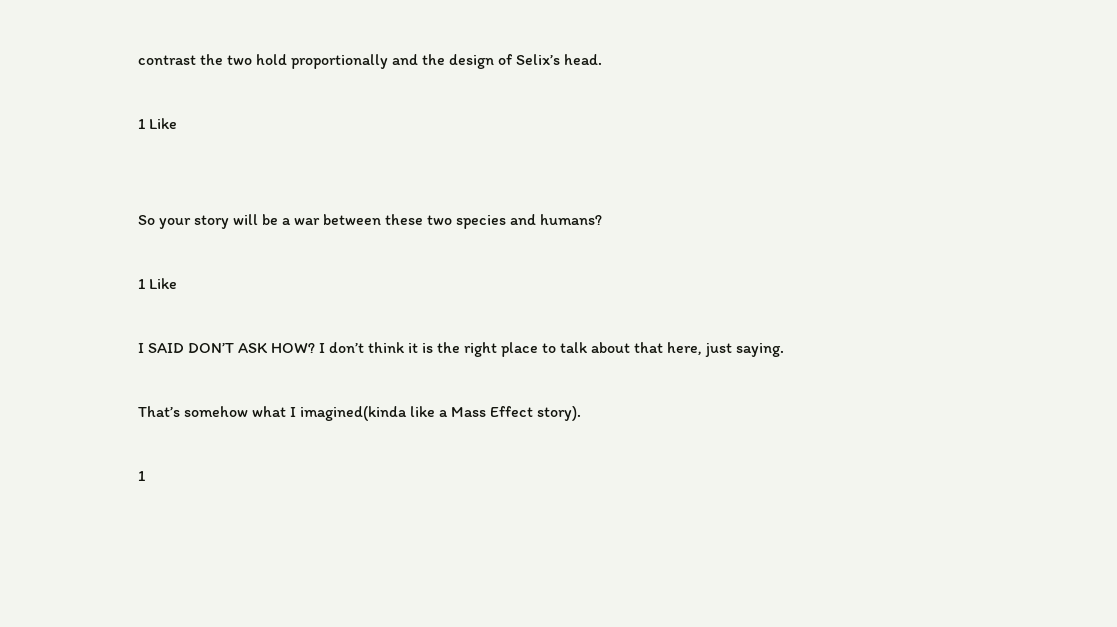contrast the two hold proportionally and the design of Selix’s head.

1 Like


So your story will be a war between these two species and humans?

1 Like

I SAID DON’T ASK HOW? I don’t think it is the right place to talk about that here, just saying.

That’s somehow what I imagined(kinda like a Mass Effect story).

1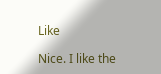Like

Nice. I like the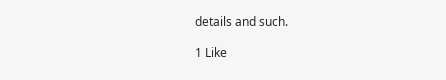details and such.

1 Like